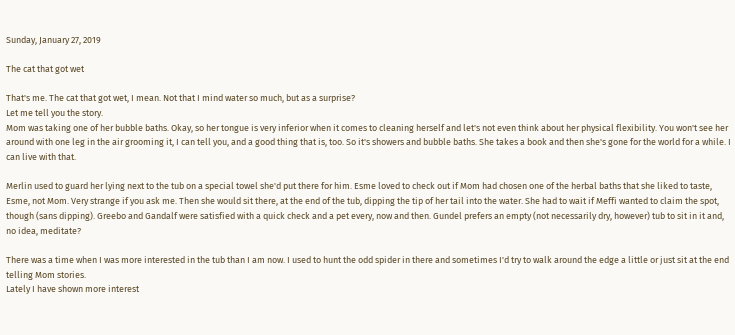Sunday, January 27, 2019

The cat that got wet

That's me. The cat that got wet, I mean. Not that I mind water so much, but as a surprise?
Let me tell you the story.
Mom was taking one of her bubble baths. Okay, so her tongue is very inferior when it comes to cleaning herself and let's not even think about her physical flexibility. You won't see her around with one leg in the air grooming it, I can tell you, and a good thing that is, too. So it's showers and bubble baths. She takes a book and then she's gone for the world for a while. I can live with that.

Merlin used to guard her lying next to the tub on a special towel she'd put there for him. Esme loved to check out if Mom had chosen one of the herbal baths that she liked to taste, Esme, not Mom. Very strange if you ask me. Then she would sit there, at the end of the tub, dipping the tip of her tail into the water. She had to wait if Meffi wanted to claim the spot, though (sans dipping). Greebo and Gandalf were satisfied with a quick check and a pet every, now and then. Gundel prefers an empty (not necessarily dry, however) tub to sit in it and, no idea, meditate?

There was a time when I was more interested in the tub than I am now. I used to hunt the odd spider in there and sometimes I'd try to walk around the edge a little or just sit at the end telling Mom stories.
Lately I have shown more interest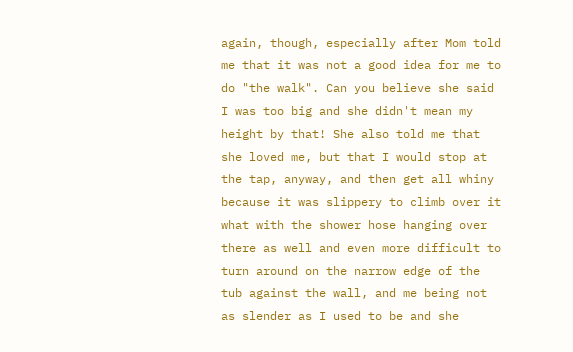again, though, especially after Mom told me that it was not a good idea for me to do "the walk". Can you believe she said I was too big and she didn't mean my height by that! She also told me that she loved me, but that I would stop at the tap, anyway, and then get all whiny because it was slippery to climb over it what with the shower hose hanging over there as well and even more difficult to turn around on the narrow edge of the tub against the wall, and me being not as slender as I used to be and she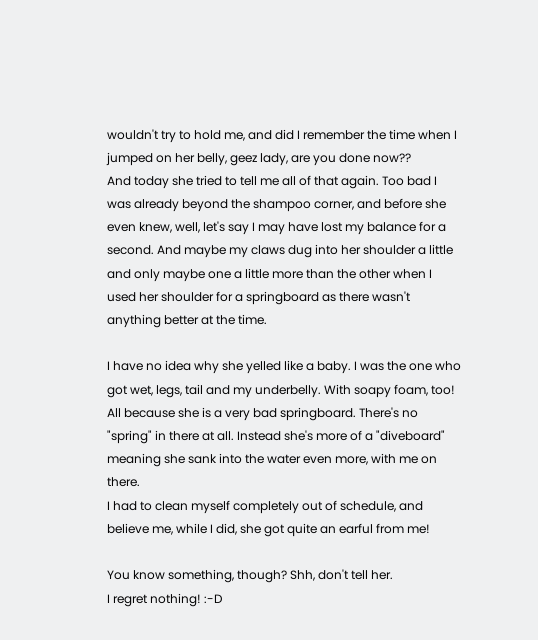wouldn't try to hold me, and did I remember the time when I jumped on her belly, geez lady, are you done now??
And today she tried to tell me all of that again. Too bad I was already beyond the shampoo corner, and before she even knew, well, let's say I may have lost my balance for a second. And maybe my claws dug into her shoulder a little and only maybe one a little more than the other when I used her shoulder for a springboard as there wasn't anything better at the time.

I have no idea why she yelled like a baby. I was the one who got wet, legs, tail and my underbelly. With soapy foam, too! All because she is a very bad springboard. There's no "spring" in there at all. Instead she's more of a "diveboard" meaning she sank into the water even more, with me on there.
I had to clean myself completely out of schedule, and believe me, while I did, she got quite an earful from me!

You know something, though? Shh, don't tell her.
I regret nothing! :-D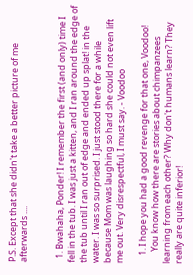P.S. Except that she didn't take a better picture of me afterwards ....


  1. Bwahaha, Ponder! I remember the first (and only) time I fell in the tub. I was just a kitten, and I ran around the edge of the tub until I ran out of edge and ended up splat! in the water. I was so surprised. I just stood there for a while because Mom was laughing so hard she could not even lift me out. Very disrespectful, I must say. - Voodoo

    1. I hope you had a good revenge for that one, Voodoo!
      You know how there are stories about chimpanzees learning from each other? Why don't humans learn? They really are quite inferior!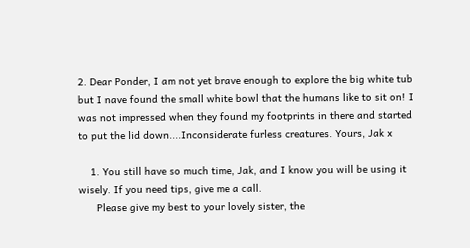2. Dear Ponder, I am not yet brave enough to explore the big white tub but I nave found the small white bowl that the humans like to sit on! I was not impressed when they found my footprints in there and started to put the lid down....Inconsiderate furless creatures. Yours, Jak x

    1. You still have so much time, Jak, and I know you will be using it wisely. If you need tips, give me a call.
      Please give my best to your lovely sister, the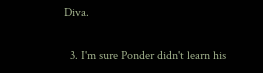Diva.

  3. I'm sure Ponder didn't learn his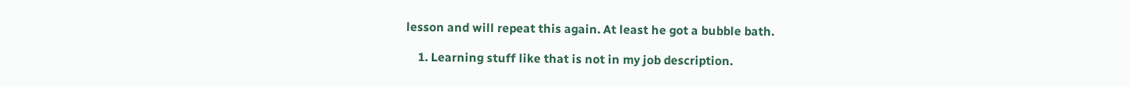lesson and will repeat this again. At least he got a bubble bath.

    1. Learning stuff like that is not in my job description.